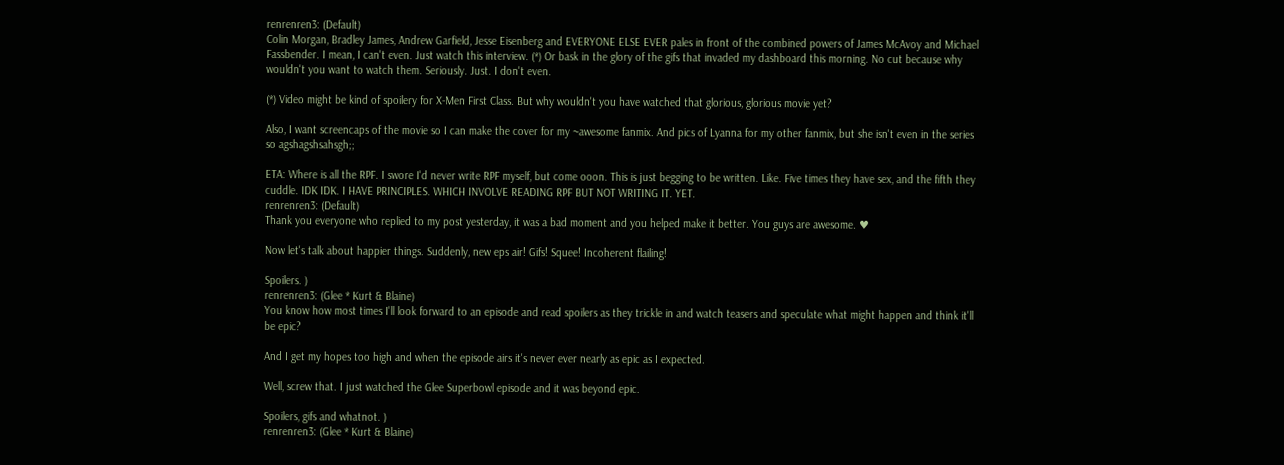renrenren3: (Default)
Colin Morgan, Bradley James, Andrew Garfield, Jesse Eisenberg and EVERYONE ELSE EVER pales in front of the combined powers of James McAvoy and Michael Fassbender. I mean, I can't even. Just watch this interview. (*) Or bask in the glory of the gifs that invaded my dashboard this morning. No cut because why wouldn't you want to watch them. Seriously. Just. I don't even.

(*) Video might be kind of spoilery for X-Men First Class. But why wouldn't you have watched that glorious, glorious movie yet?

Also, I want screencaps of the movie so I can make the cover for my ~awesome fanmix. And pics of Lyanna for my other fanmix, but she isn't even in the series so agshagshsahsgh;;

ETA: Where is all the RPF. I swore I'd never write RPF myself, but come ooon. This is just begging to be written. Like. Five times they have sex, and the fifth they cuddle. IDK IDK. I HAVE PRINCIPLES. WHICH INVOLVE READING RPF BUT NOT WRITING IT. YET.
renrenren3: (Default)
Thank you everyone who replied to my post yesterday, it was a bad moment and you helped make it better. You guys are awesome. ♥

Now let's talk about happier things. Suddenly, new eps air! Gifs! Squee! Incoherent flailing!

Spoilers. )
renrenren3: (Glee * Kurt & Blaine)
You know how most times I'll look forward to an episode and read spoilers as they trickle in and watch teasers and speculate what might happen and think it'll be epic?

And I get my hopes too high and when the episode airs it's never ever nearly as epic as I expected.

Well, screw that. I just watched the Glee Superbowl episode and it was beyond epic.

Spoilers, gifs and whatnot. )
renrenren3: (Glee * Kurt & Blaine)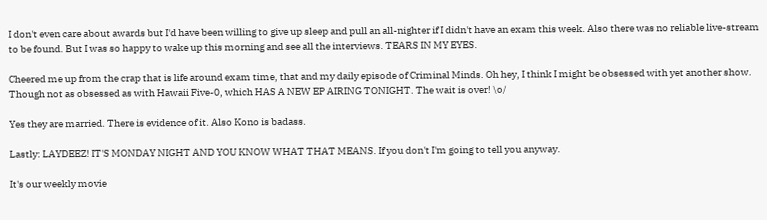I don't even care about awards but I'd have been willing to give up sleep and pull an all-nighter if I didn't have an exam this week. Also there was no reliable live-stream to be found. But I was so happy to wake up this morning and see all the interviews. TEARS IN MY EYES.

Cheered me up from the crap that is life around exam time, that and my daily episode of Criminal Minds. Oh hey, I think I might be obsessed with yet another show.
Though not as obsessed as with Hawaii Five-0, which HAS A NEW EP AIRING TONIGHT. The wait is over! \o/

Yes they are married. There is evidence of it. Also Kono is badass.

Lastly: LAYDEEZ! IT'S MONDAY NIGHT AND YOU KNOW WHAT THAT MEANS. If you don't I'm going to tell you anyway.

It's our weekly movie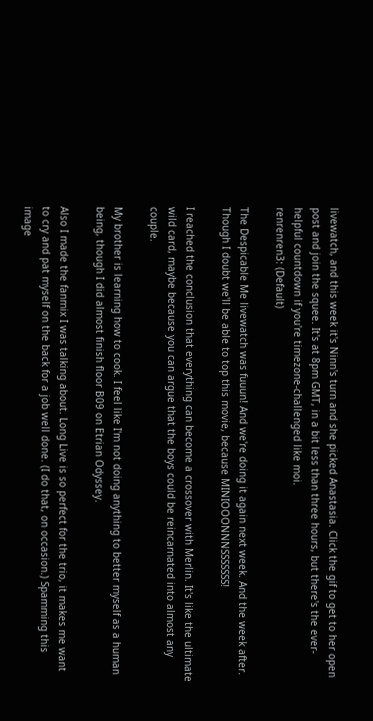livewatch, and this week it's Ninn's turn and she picked Anastasia. Click the gif to get to her open post and join the squee. It's at 8pm GMT, in a bit less than three hours, but there's the ever-helpful countdown if you're timezone-challenged like moi.
renrenren3: (Default)

The Despicable Me livewatch was fuuun! And we're doing it again next week. And the week after.
Though I doubt we'll be able to top this movie, because MINIOOONNNSSSSSSS!

I reached the conclusion that everything can become a crossover with Merlin. It's like the ultimate wild card, maybe because you can argue that the boys could be reincarnated into almost any couple.

My brother is learning how to cook. I feel like I'm not doing anything to better myself as a human being, though I did almost finish floor B09 on Etrian Odyssey.

Also I made the fanmix I was talking about. Long Live is so perfect for the trio, it makes me want to cry and pat myself on the back for a job well done. (I do that, on occasion.) Spamming this image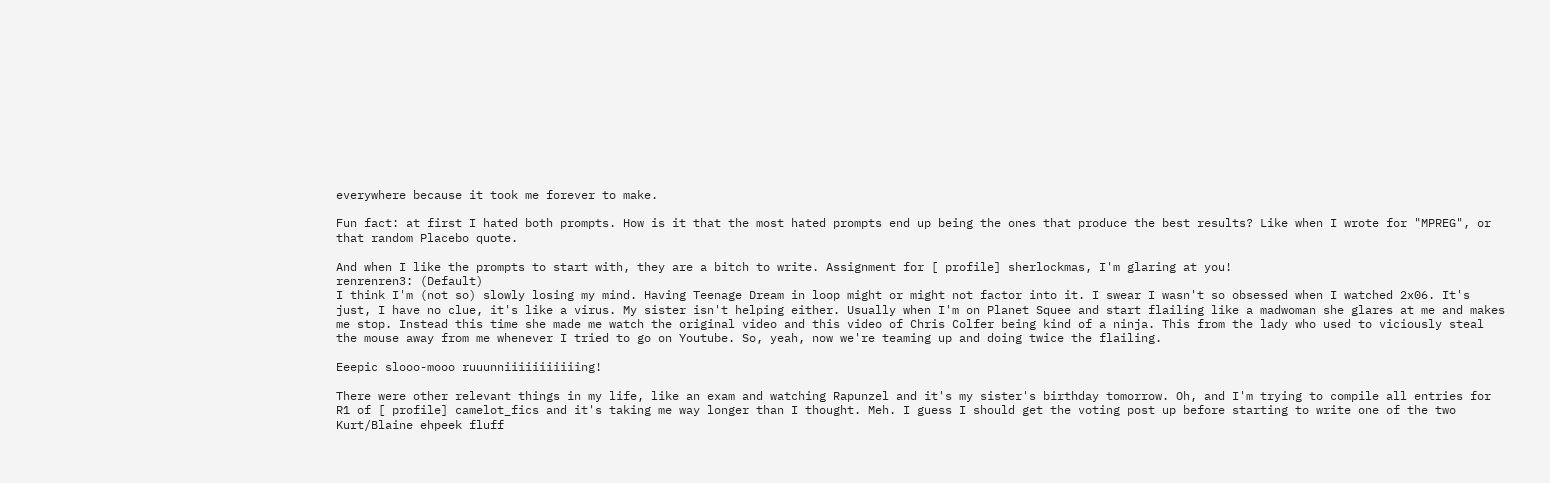everywhere because it took me forever to make.

Fun fact: at first I hated both prompts. How is it that the most hated prompts end up being the ones that produce the best results? Like when I wrote for "MPREG", or that random Placebo quote.

And when I like the prompts to start with, they are a bitch to write. Assignment for [ profile] sherlockmas, I'm glaring at you!
renrenren3: (Default)
I think I'm (not so) slowly losing my mind. Having Teenage Dream in loop might or might not factor into it. I swear I wasn't so obsessed when I watched 2x06. It's just, I have no clue, it's like a virus. My sister isn't helping either. Usually when I'm on Planet Squee and start flailing like a madwoman she glares at me and makes me stop. Instead this time she made me watch the original video and this video of Chris Colfer being kind of a ninja. This from the lady who used to viciously steal the mouse away from me whenever I tried to go on Youtube. So, yeah, now we're teaming up and doing twice the flailing.

Eeepic slooo-mooo ruuunniiiiiiiiiiing!

There were other relevant things in my life, like an exam and watching Rapunzel and it's my sister's birthday tomorrow. Oh, and I'm trying to compile all entries for R1 of [ profile] camelot_fics and it's taking me way longer than I thought. Meh. I guess I should get the voting post up before starting to write one of the two Kurt/Blaine ehpeek fluff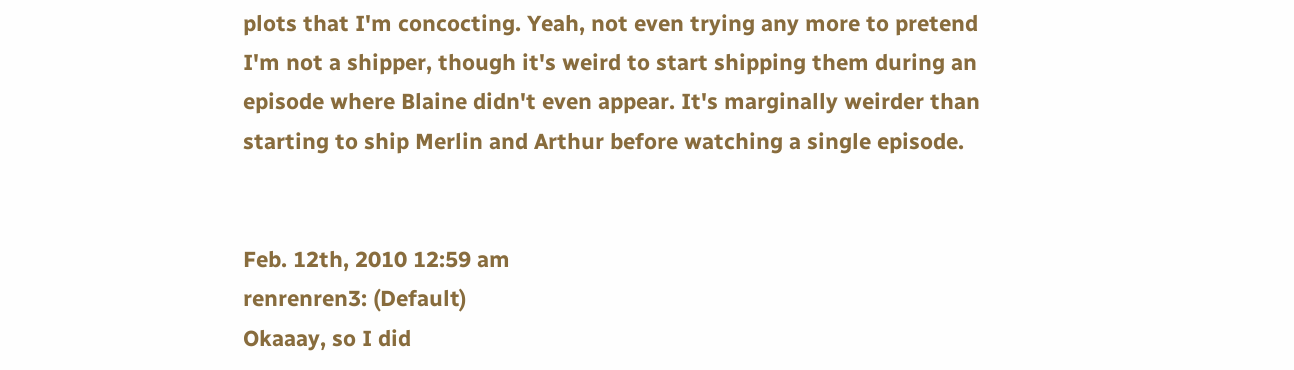plots that I'm concocting. Yeah, not even trying any more to pretend I'm not a shipper, though it's weird to start shipping them during an episode where Blaine didn't even appear. It's marginally weirder than starting to ship Merlin and Arthur before watching a single episode.


Feb. 12th, 2010 12:59 am
renrenren3: (Default)
Okaaay, so I did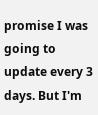promise I was going to update every 3 days. But I'm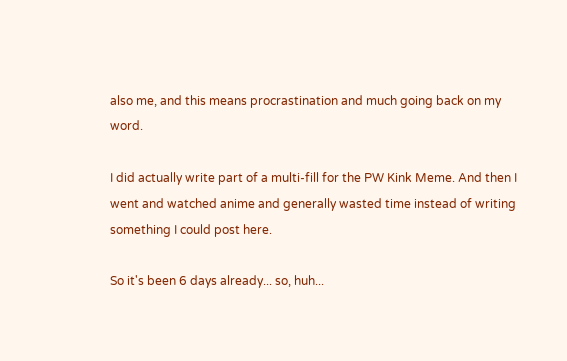also me, and this means procrastination and much going back on my word.

I did actually write part of a multi-fill for the PW Kink Meme. And then I went and watched anime and generally wasted time instead of writing something I could post here.

So it's been 6 days already... so, huh...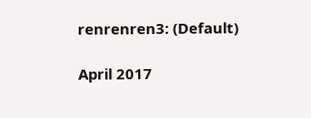renrenren3: (Default)

April 2017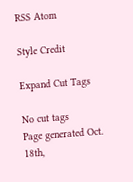RSS Atom

Style Credit

Expand Cut Tags

No cut tags
Page generated Oct. 18th,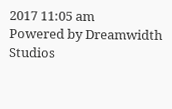2017 11:05 am
Powered by Dreamwidth Studios